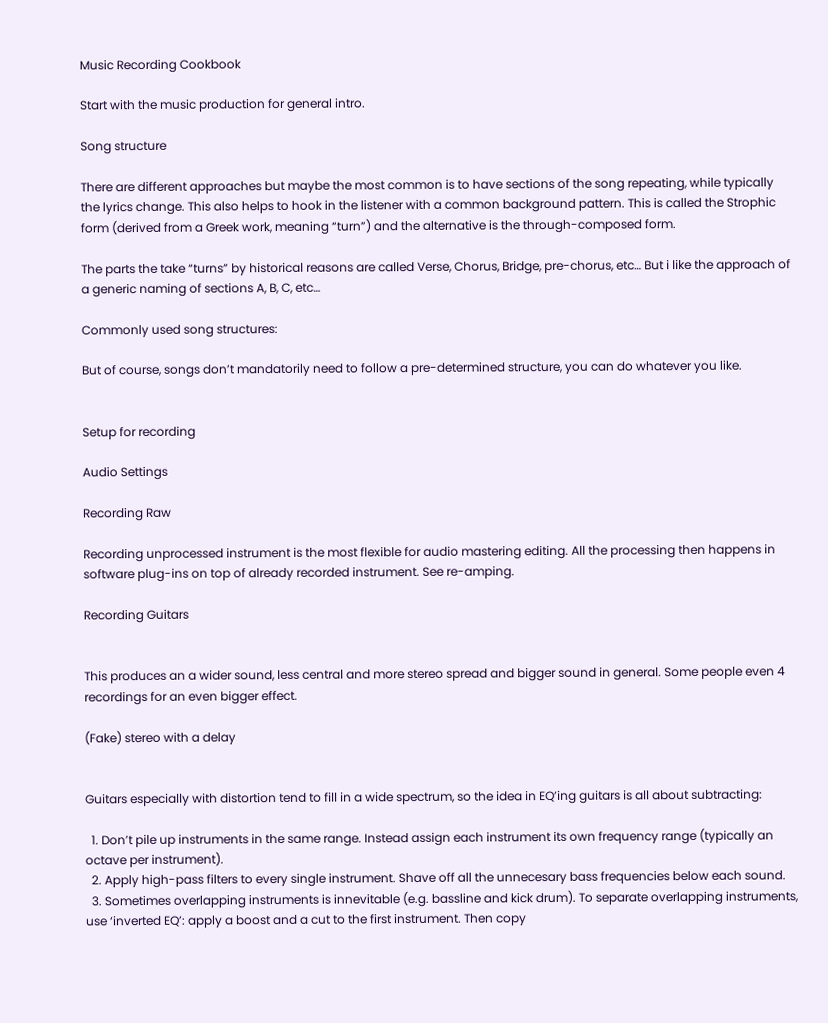Music Recording Cookbook

Start with the music production for general intro.

Song structure

There are different approaches but maybe the most common is to have sections of the song repeating, while typically the lyrics change. This also helps to hook in the listener with a common background pattern. This is called the Strophic form (derived from a Greek work, meaning “turn”) and the alternative is the through-composed form.

The parts the take “turns” by historical reasons are called Verse, Chorus, Bridge, pre-chorus, etc… But i like the approach of a generic naming of sections A, B, C, etc…

Commonly used song structures:

But of course, songs don’t mandatorily need to follow a pre-determined structure, you can do whatever you like.


Setup for recording

Audio Settings

Recording Raw

Recording unprocessed instrument is the most flexible for audio mastering editing. All the processing then happens in software plug-ins on top of already recorded instrument. See re-amping.

Recording Guitars


This produces an a wider sound, less central and more stereo spread and bigger sound in general. Some people even 4 recordings for an even bigger effect.

(Fake) stereo with a delay


Guitars especially with distortion tend to fill in a wide spectrum, so the idea in EQ’ing guitars is all about subtracting:

  1. Don’t pile up instruments in the same range. Instead assign each instrument its own frequency range (typically an octave per instrument).
  2. Apply high-pass filters to every single instrument. Shave off all the unnecesary bass frequencies below each sound.
  3. Sometimes overlapping instruments is innevitable (e.g. bassline and kick drum). To separate overlapping instruments, use ‘inverted EQ’: apply a boost and a cut to the first instrument. Then copy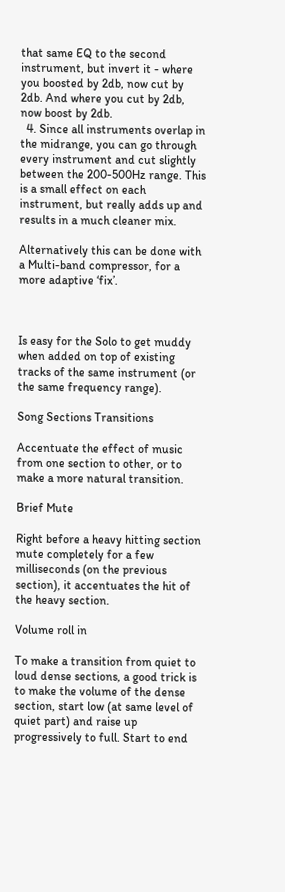that same EQ to the second instrument, but invert it - where you boosted by 2db, now cut by 2db. And where you cut by 2db, now boost by 2db.
  4. Since all instruments overlap in the midrange, you can go through every instrument and cut slightly between the 200-500Hz range. This is a small effect on each instrument, but really adds up and results in a much cleaner mix.

Alternatively this can be done with a Multi-band compressor, for a more adaptive ‘fix’.



Is easy for the Solo to get muddy when added on top of existing tracks of the same instrument (or the same frequency range).

Song Sections Transitions

Accentuate the effect of music from one section to other, or to make a more natural transition.

Brief Mute

Right before a heavy hitting section mute completely for a few milliseconds (on the previous section), it accentuates the hit of the heavy section.

Volume roll in

To make a transition from quiet to loud dense sections, a good trick is to make the volume of the dense section, start low (at same level of quiet part) and raise up progressively to full. Start to end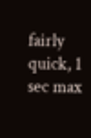fairly quick, 1 sec max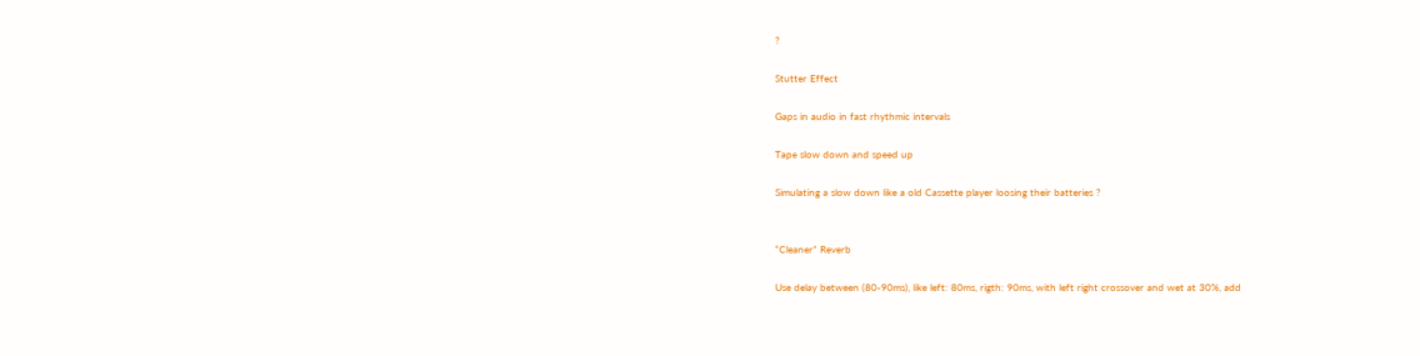?

Stutter Effect

Gaps in audio in fast rhythmic intervals

Tape slow down and speed up

Simulating a slow down like a old Cassette player loosing their batteries ?


“Cleaner” Reverb

Use delay between (80-90ms), like left: 80ms, rigth: 90ms, with left right crossover and wet at 30%, add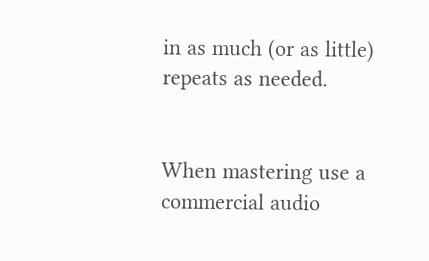in as much (or as little) repeats as needed.


When mastering use a commercial audio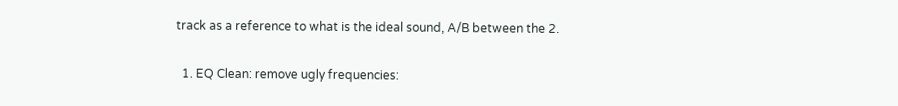track as a reference to what is the ideal sound, A/B between the 2.

  1. EQ Clean: remove ugly frequencies: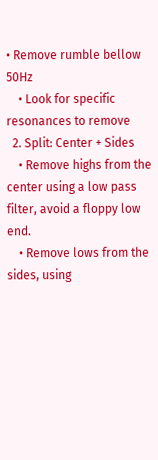• Remove rumble bellow 50Hz
    • Look for specific resonances to remove
  2. Split: Center + Sides
    • Remove highs from the center using a low pass filter, avoid a floppy low end.
    • Remove lows from the sides, using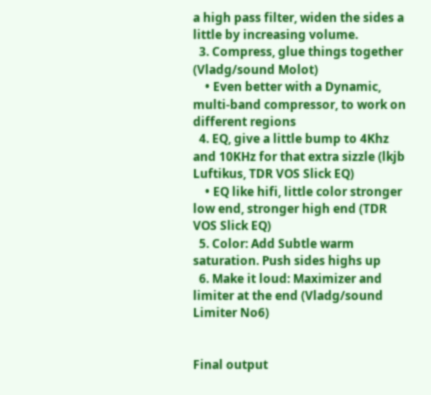a high pass filter, widen the sides a little by increasing volume.
  3. Compress, glue things together (Vladg/sound Molot)
    • Even better with a Dynamic, multi-band compressor, to work on different regions
  4. EQ, give a little bump to 4Khz and 10KHz for that extra sizzle (lkjb Luftikus, TDR VOS Slick EQ)
    • EQ like hifi, little color stronger low end, stronger high end (TDR VOS Slick EQ)
  5. Color: Add Subtle warm saturation. Push sides highs up
  6. Make it loud: Maximizer and limiter at the end (Vladg/sound Limiter No6)


Final output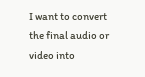I want to convert the final audio or video into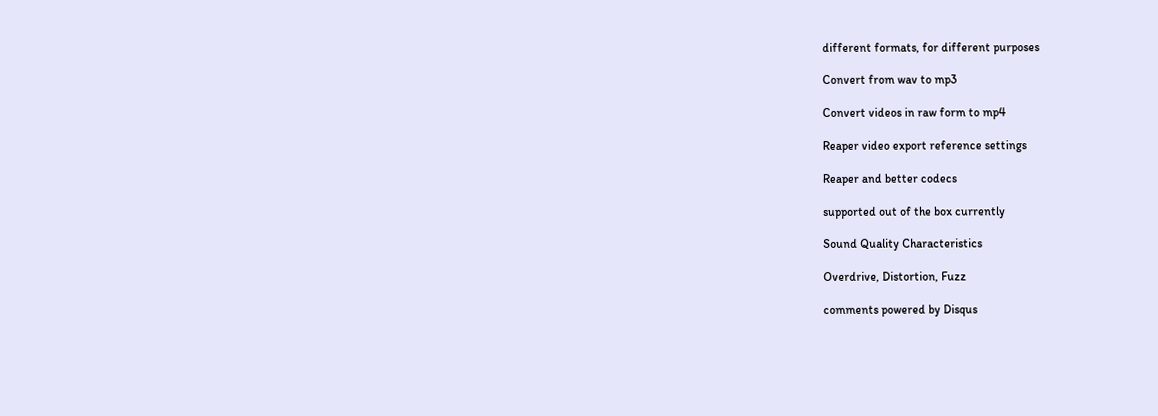different formats, for different purposes

Convert from wav to mp3

Convert videos in raw form to mp4

Reaper video export reference settings

Reaper and better codecs

supported out of the box currently

Sound Quality Characteristics

Overdrive, Distortion, Fuzz

comments powered by Disqus